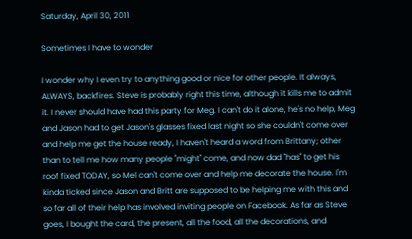Saturday, April 30, 2011

Sometimes I have to wonder

I wonder why I even try to anything good or nice for other people. It always, ALWAYS, backfires. Steve is probably right this time, although it kills me to admit it. I never should have had this party for Meg. I can't do it alone, he's no help, Meg and Jason had to get Jason's glasses fixed last night so she couldn't come over and help me get the house ready, I haven't heard a word from Brittany; other than to tell me how many people "might" come, and now dad "has" to get his roof fixed TODAY, so Mel can't come over and help me decorate the house. I'm kinda ticked since Jason and Britt are supposed to be helping me with this and so far all of their help has involved inviting people on Facebook. As far as Steve goes, I bought the card, the present, all the food, all the decorations, and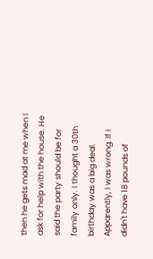then he gets mad at me when I ask for help with the house. He said the party should be for family only. I thought a 30th birthday was a big deal. Apparently, I was wrong. If I didn't have 18 pounds of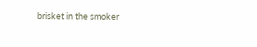brisket in the smoker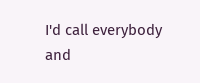I'd call everybody and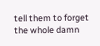tell them to forget the whole damn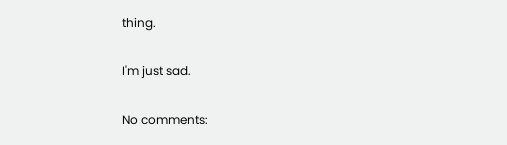thing.

I'm just sad.

No comments: